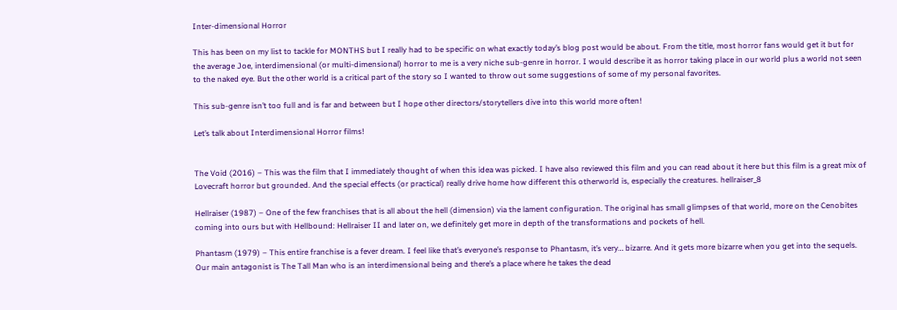Inter-dimensional Horror

This has been on my list to tackle for MONTHS but I really had to be specific on what exactly today’s blog post would be about. From the title, most horror fans would get it but for the average Joe, interdimensional (or multi-dimensional) horror to me is a very niche sub-genre in horror. I would describe it as horror taking place in our world plus a world not seen to the naked eye. But the other world is a critical part of the story so I wanted to throw out some suggestions of some of my personal favorites.

This sub-genre isn’t too full and is far and between but I hope other directors/storytellers dive into this world more often!

Let’s talk about Interdimensional Horror films!


The Void (2016) – This was the film that I immediately thought of when this idea was picked. I have also reviewed this film and you can read about it here but this film is a great mix of Lovecraft horror but grounded. And the special effects (or practical) really drive home how different this otherworld is, especially the creatures. hellraiser_8

Hellraiser (1987) – One of the few franchises that is all about the hell (dimension) via the lament configuration. The original has small glimpses of that world, more on the Cenobites coming into ours but with Hellbound: Hellraiser II and later on, we definitely get more in depth of the transformations and pockets of hell.

Phantasm (1979) – This entire franchise is a fever dream. I feel like that’s everyone’s response to Phantasm, it’s very… bizarre. And it gets more bizarre when you get into the sequels. Our main antagonist is The Tall Man who is an interdimensional being and there’s a place where he takes the dead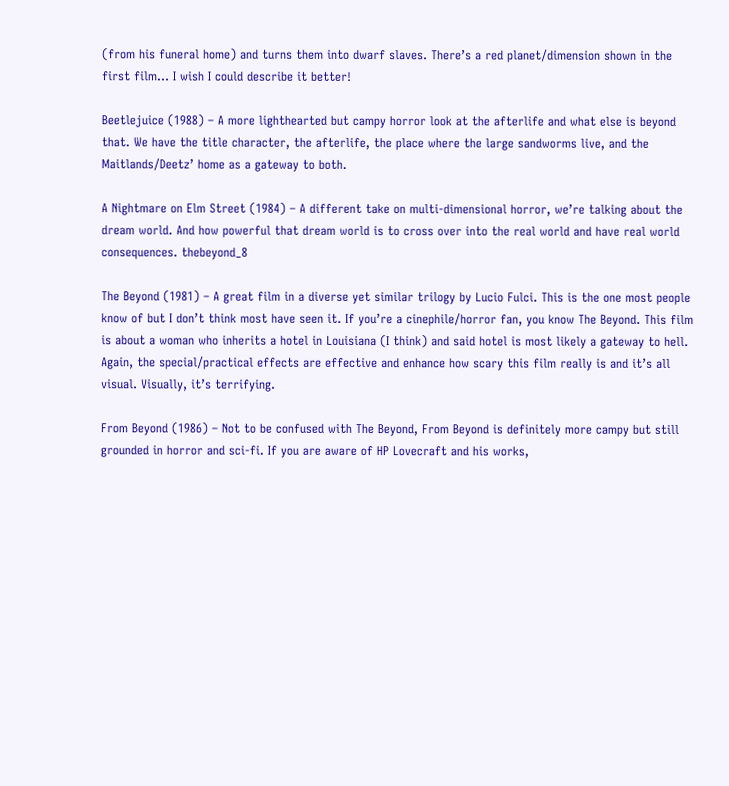(from his funeral home) and turns them into dwarf slaves. There’s a red planet/dimension shown in the first film… I wish I could describe it better!

Beetlejuice (1988) – A more lighthearted but campy horror look at the afterlife and what else is beyond that. We have the title character, the afterlife, the place where the large sandworms live, and the Maitlands/Deetz’ home as a gateway to both.

A Nightmare on Elm Street (1984) – A different take on multi-dimensional horror, we’re talking about the dream world. And how powerful that dream world is to cross over into the real world and have real world consequences. thebeyond_8

The Beyond (1981) – A great film in a diverse yet similar trilogy by Lucio Fulci. This is the one most people know of but I don’t think most have seen it. If you’re a cinephile/horror fan, you know The Beyond. This film is about a woman who inherits a hotel in Louisiana (I think) and said hotel is most likely a gateway to hell. Again, the special/practical effects are effective and enhance how scary this film really is and it’s all visual. Visually, it’s terrifying.

From Beyond (1986) – Not to be confused with The Beyond, From Beyond is definitely more campy but still grounded in horror and sci-fi. If you are aware of HP Lovecraft and his works,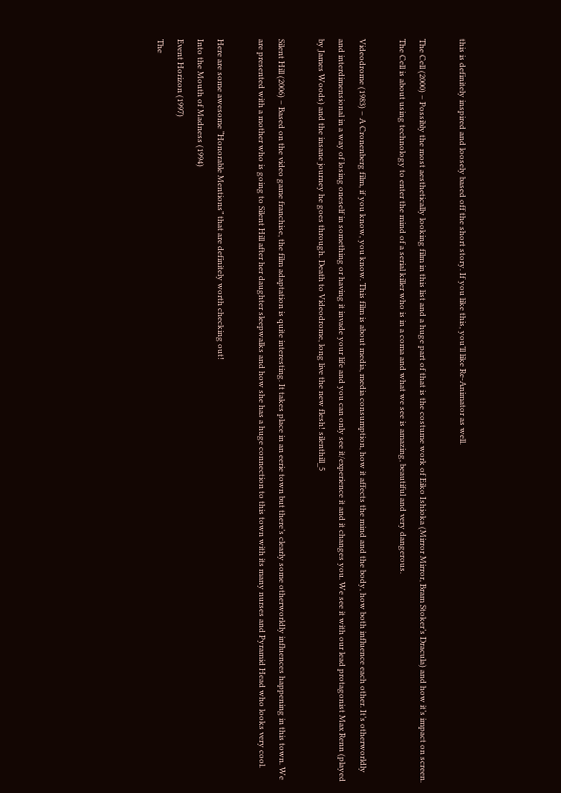this is definitely inspired and loosely based off the short story. If you like this, you’ll like Re-Animator as well.

The Cell (2000) – Possibly the most aesthetically looking film in this list and a huge part of that is the costume work of Eiko Ishioka (Mirror Mirror, Bram Stoker’s Dracula) and how it’s impact on screen. The Cell is about using technology to enter the mind of a serial killer who is in a coma and what we see is amazing, beautiful and very dangerous.

Videodrome (1983) – A Cronenberg film, if you know, you know. This film is about media, media consumption, how it affects the mind and the body, how both influence each other. It’s otherworldly and interdimensional in a way of losing oneself in something or having it invade your life and you can only see it/experience it and it changes you. We see it with our lead protagonist Max Renn (played by James Woods) and the insane journey he goes through. Death to Videodrome, long live the new flesh! silenthill_5

Silent Hill (2006) – Based on the video game franchise, the film adaptation is quite interesting. It takes place in an eerie town but there’s clearly some otherworldly influences happening in this town. We are presented with a mother who is going to Silent Hill after her daughter sleepwalks and how she has a huge connection to this town with its many nurses and Pyramid Head who looks very cool.

Here are some awesome “Honorable Mentions” that are definitely worth checking out!
Into the Mouth of Madness (1994)
Event Horizon (1997)
The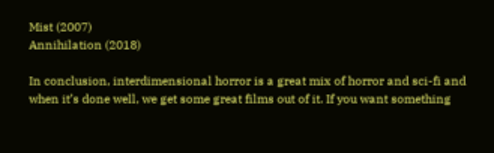Mist (2007)
Annihilation (2018)

In conclusion, interdimensional horror is a great mix of horror and sci-fi and when it’s done well, we get some great films out of it. If you want something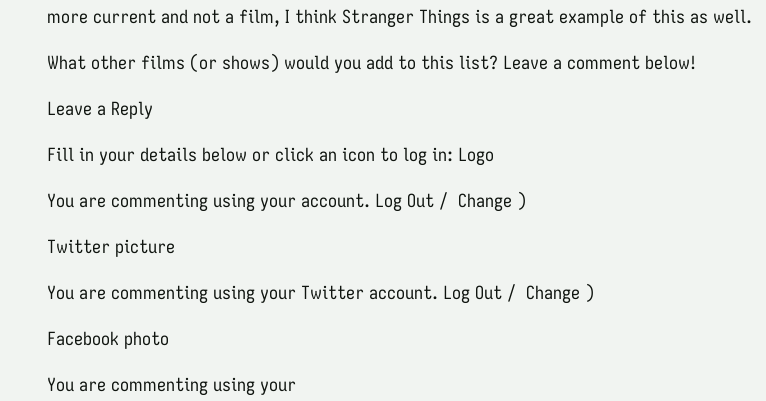more current and not a film, I think Stranger Things is a great example of this as well.

What other films (or shows) would you add to this list? Leave a comment below!

Leave a Reply

Fill in your details below or click an icon to log in: Logo

You are commenting using your account. Log Out /  Change )

Twitter picture

You are commenting using your Twitter account. Log Out /  Change )

Facebook photo

You are commenting using your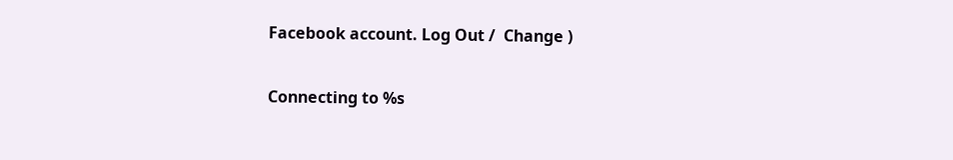Facebook account. Log Out /  Change )

Connecting to %s